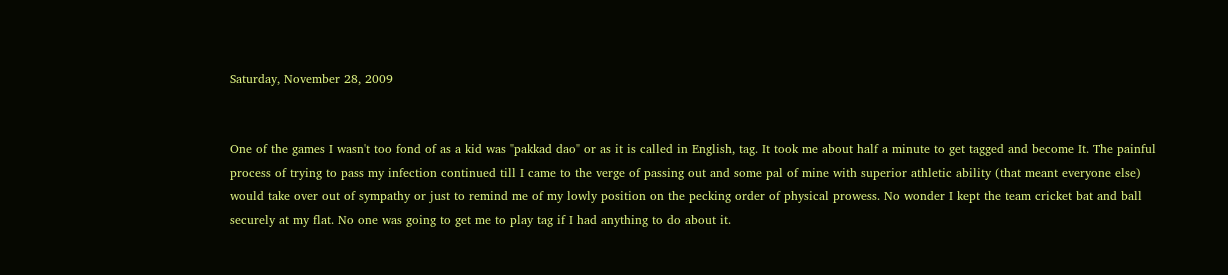Saturday, November 28, 2009


One of the games I wasn't too fond of as a kid was "pakkad dao" or as it is called in English, tag. It took me about half a minute to get tagged and become It. The painful process of trying to pass my infection continued till I came to the verge of passing out and some pal of mine with superior athletic ability (that meant everyone else) would take over out of sympathy or just to remind me of my lowly position on the pecking order of physical prowess. No wonder I kept the team cricket bat and ball securely at my flat. No one was going to get me to play tag if I had anything to do about it.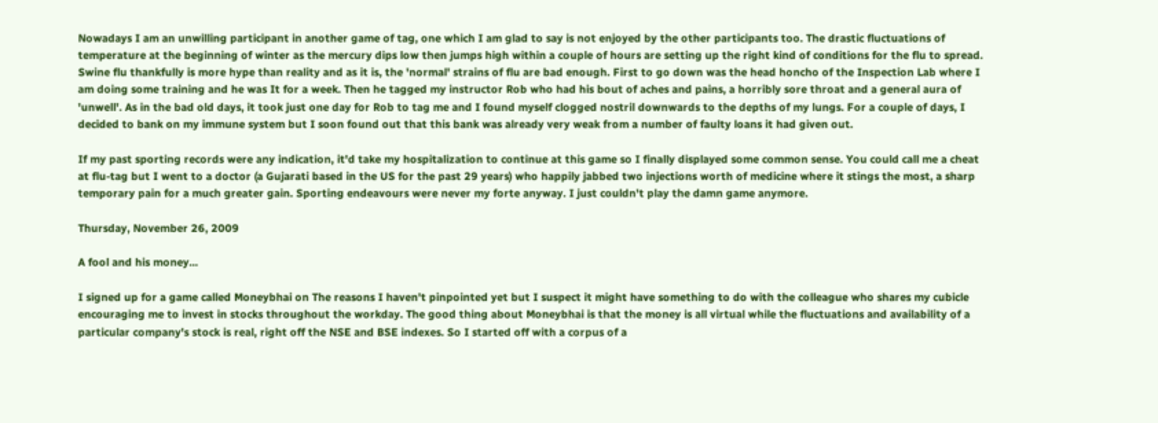Nowadays I am an unwilling participant in another game of tag, one which I am glad to say is not enjoyed by the other participants too. The drastic fluctuations of temperature at the beginning of winter as the mercury dips low then jumps high within a couple of hours are setting up the right kind of conditions for the flu to spread. Swine flu thankfully is more hype than reality and as it is, the 'normal' strains of flu are bad enough. First to go down was the head honcho of the Inspection Lab where I am doing some training and he was It for a week. Then he tagged my instructor Rob who had his bout of aches and pains, a horribly sore throat and a general aura of 'unwell'. As in the bad old days, it took just one day for Rob to tag me and I found myself clogged nostril downwards to the depths of my lungs. For a couple of days, I decided to bank on my immune system but I soon found out that this bank was already very weak from a number of faulty loans it had given out.

If my past sporting records were any indication, it'd take my hospitalization to continue at this game so I finally displayed some common sense. You could call me a cheat at flu-tag but I went to a doctor (a Gujarati based in the US for the past 29 years) who happily jabbed two injections worth of medicine where it stings the most, a sharp temporary pain for a much greater gain. Sporting endeavours were never my forte anyway. I just couldn't play the damn game anymore.

Thursday, November 26, 2009

A fool and his money...

I signed up for a game called Moneybhai on The reasons I haven't pinpointed yet but I suspect it might have something to do with the colleague who shares my cubicle encouraging me to invest in stocks throughout the workday. The good thing about Moneybhai is that the money is all virtual while the fluctuations and availability of a particular company's stock is real, right off the NSE and BSE indexes. So I started off with a corpus of a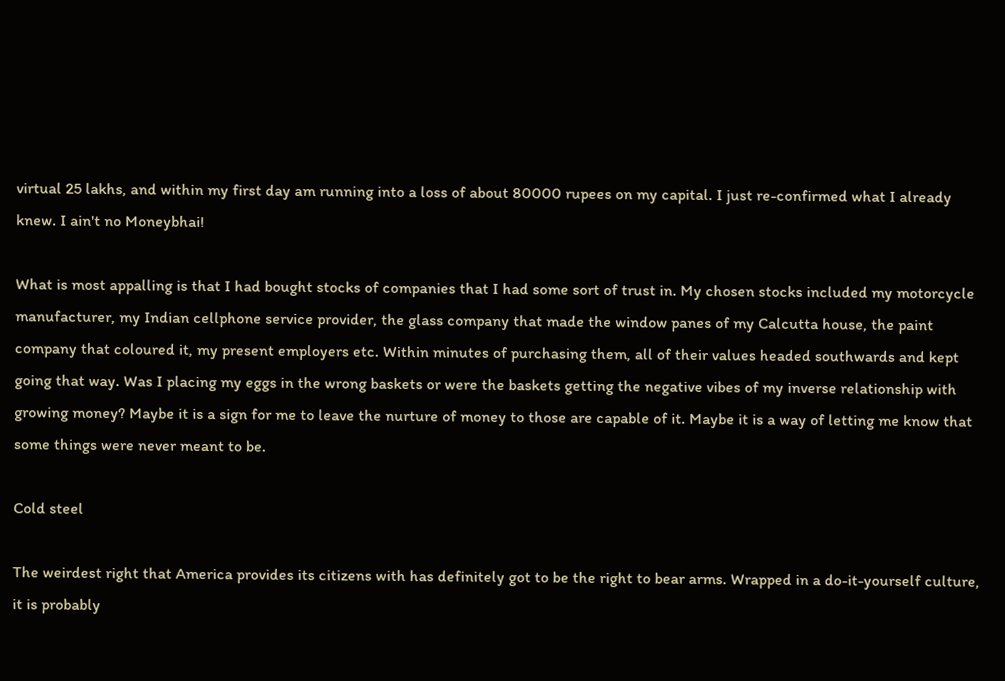virtual 25 lakhs, and within my first day am running into a loss of about 80000 rupees on my capital. I just re-confirmed what I already knew. I ain't no Moneybhai!

What is most appalling is that I had bought stocks of companies that I had some sort of trust in. My chosen stocks included my motorcycle manufacturer, my Indian cellphone service provider, the glass company that made the window panes of my Calcutta house, the paint company that coloured it, my present employers etc. Within minutes of purchasing them, all of their values headed southwards and kept going that way. Was I placing my eggs in the wrong baskets or were the baskets getting the negative vibes of my inverse relationship with growing money? Maybe it is a sign for me to leave the nurture of money to those are capable of it. Maybe it is a way of letting me know that some things were never meant to be.

Cold steel

The weirdest right that America provides its citizens with has definitely got to be the right to bear arms. Wrapped in a do-it-yourself culture, it is probably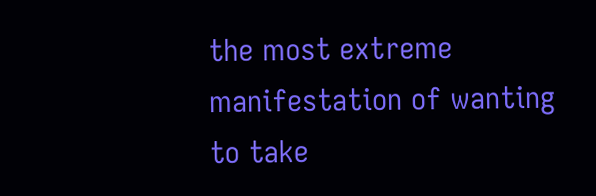the most extreme manifestation of wanting to take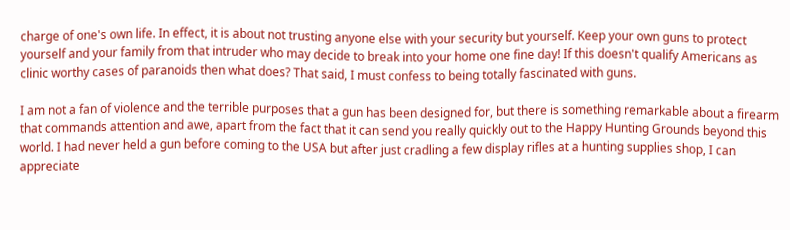charge of one's own life. In effect, it is about not trusting anyone else with your security but yourself. Keep your own guns to protect yourself and your family from that intruder who may decide to break into your home one fine day! If this doesn't qualify Americans as clinic worthy cases of paranoids then what does? That said, I must confess to being totally fascinated with guns.

I am not a fan of violence and the terrible purposes that a gun has been designed for, but there is something remarkable about a firearm that commands attention and awe, apart from the fact that it can send you really quickly out to the Happy Hunting Grounds beyond this world. I had never held a gun before coming to the USA but after just cradling a few display rifles at a hunting supplies shop, I can appreciate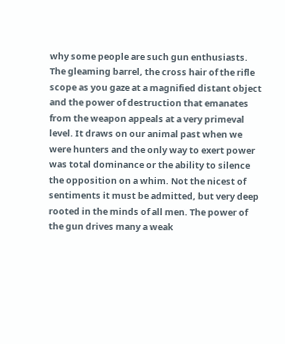why some people are such gun enthusiasts. The gleaming barrel, the cross hair of the rifle scope as you gaze at a magnified distant object and the power of destruction that emanates from the weapon appeals at a very primeval level. It draws on our animal past when we were hunters and the only way to exert power was total dominance or the ability to silence the opposition on a whim. Not the nicest of sentiments it must be admitted, but very deep rooted in the minds of all men. The power of the gun drives many a weak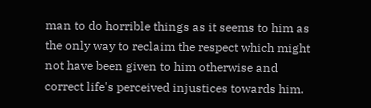man to do horrible things as it seems to him as the only way to reclaim the respect which might not have been given to him otherwise and correct life's perceived injustices towards him.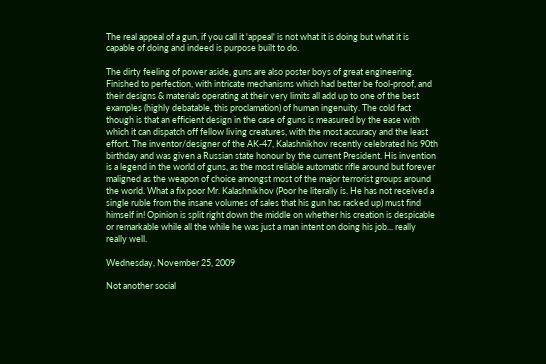The real appeal of a gun, if you call it 'appeal' is not what it is doing but what it is capable of doing and indeed is purpose built to do.

The dirty feeling of power aside, guns are also poster boys of great engineering. Finished to perfection, with intricate mechanisms which had better be fool-proof, and their designs & materials operating at their very limits all add up to one of the best examples (highly debatable, this proclamation) of human ingenuity. The cold fact though is that an efficient design in the case of guns is measured by the ease with which it can dispatch off fellow living creatures, with the most accuracy and the least effort. The inventor/designer of the AK-47, Kalashnikhov recently celebrated his 90th birthday and was given a Russian state honour by the current President. His invention is a legend in the world of guns, as the most reliable automatic rifle around but forever maligned as the weapon of choice amongst most of the major terrorist groups around the world. What a fix poor Mr. Kalashnikhov (Poor he literally is. He has not received a single ruble from the insane volumes of sales that his gun has racked up) must find himself in! Opinion is split right down the middle on whether his creation is despicable or remarkable while all the while he was just a man intent on doing his job... really really well.

Wednesday, November 25, 2009

Not another social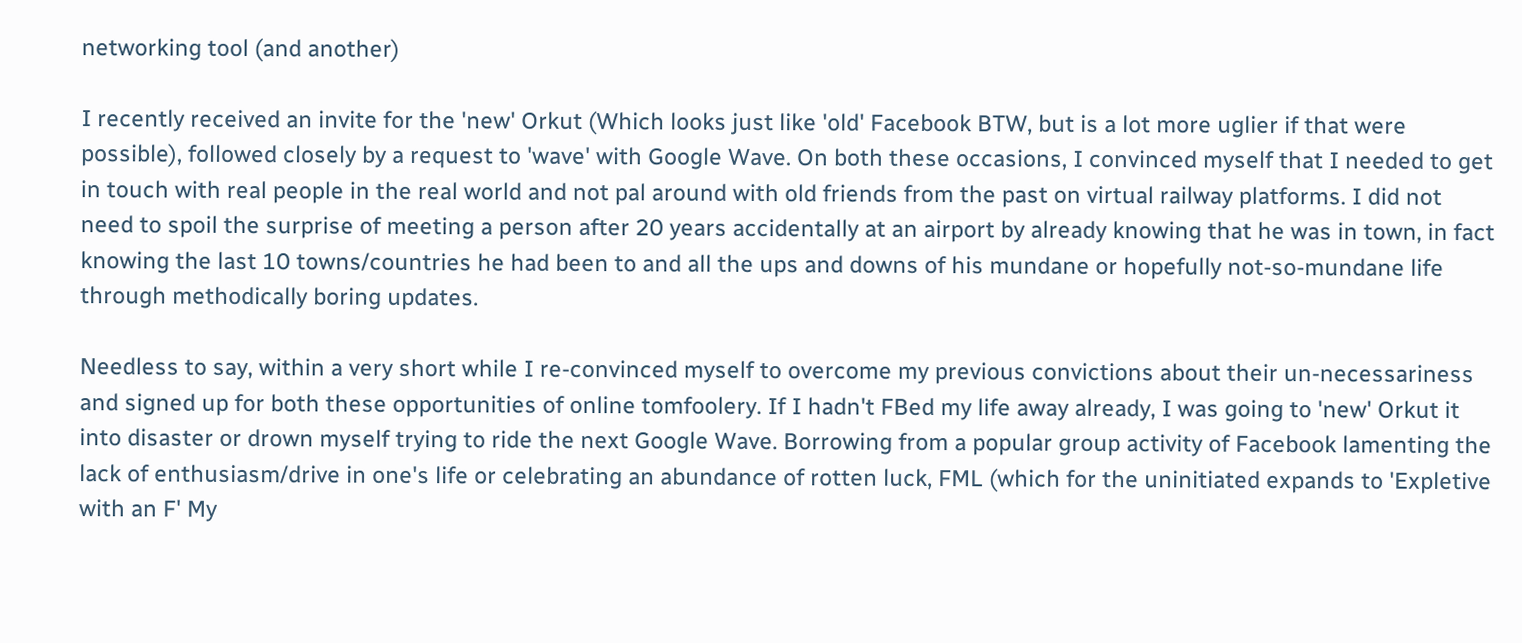networking tool (and another)

I recently received an invite for the 'new' Orkut (Which looks just like 'old' Facebook BTW, but is a lot more uglier if that were possible), followed closely by a request to 'wave' with Google Wave. On both these occasions, I convinced myself that I needed to get in touch with real people in the real world and not pal around with old friends from the past on virtual railway platforms. I did not need to spoil the surprise of meeting a person after 20 years accidentally at an airport by already knowing that he was in town, in fact knowing the last 10 towns/countries he had been to and all the ups and downs of his mundane or hopefully not-so-mundane life through methodically boring updates.

Needless to say, within a very short while I re-convinced myself to overcome my previous convictions about their un-necessariness and signed up for both these opportunities of online tomfoolery. If I hadn't FBed my life away already, I was going to 'new' Orkut it into disaster or drown myself trying to ride the next Google Wave. Borrowing from a popular group activity of Facebook lamenting the lack of enthusiasm/drive in one's life or celebrating an abundance of rotten luck, FML (which for the uninitiated expands to 'Expletive with an F' My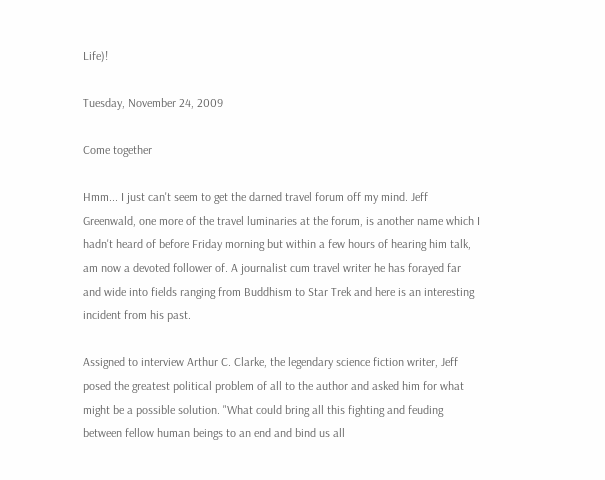Life)!

Tuesday, November 24, 2009

Come together

Hmm... I just can't seem to get the darned travel forum off my mind. Jeff Greenwald, one more of the travel luminaries at the forum, is another name which I hadn't heard of before Friday morning but within a few hours of hearing him talk, am now a devoted follower of. A journalist cum travel writer he has forayed far and wide into fields ranging from Buddhism to Star Trek and here is an interesting incident from his past.

Assigned to interview Arthur C. Clarke, the legendary science fiction writer, Jeff posed the greatest political problem of all to the author and asked him for what might be a possible solution. "What could bring all this fighting and feuding between fellow human beings to an end and bind us all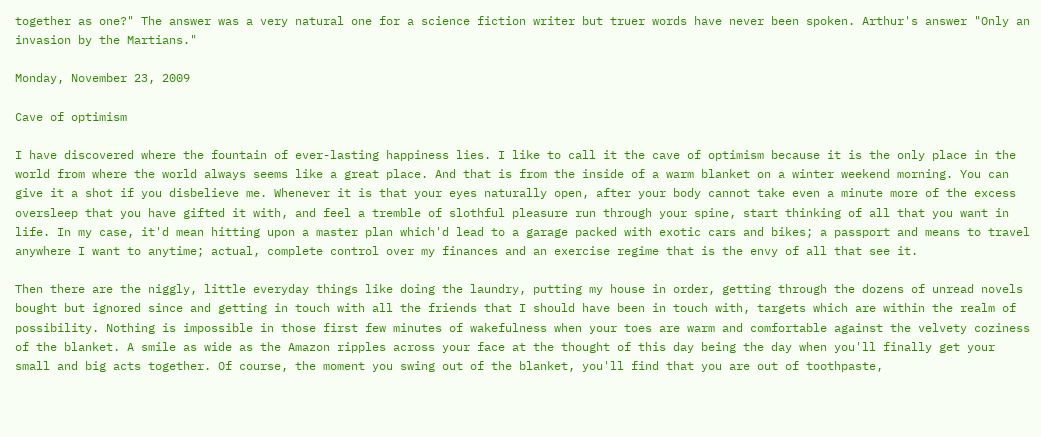together as one?" The answer was a very natural one for a science fiction writer but truer words have never been spoken. Arthur's answer "Only an invasion by the Martians."

Monday, November 23, 2009

Cave of optimism

I have discovered where the fountain of ever-lasting happiness lies. I like to call it the cave of optimism because it is the only place in the world from where the world always seems like a great place. And that is from the inside of a warm blanket on a winter weekend morning. You can give it a shot if you disbelieve me. Whenever it is that your eyes naturally open, after your body cannot take even a minute more of the excess oversleep that you have gifted it with, and feel a tremble of slothful pleasure run through your spine, start thinking of all that you want in life. In my case, it'd mean hitting upon a master plan which'd lead to a garage packed with exotic cars and bikes; a passport and means to travel anywhere I want to anytime; actual, complete control over my finances and an exercise regime that is the envy of all that see it.

Then there are the niggly, little everyday things like doing the laundry, putting my house in order, getting through the dozens of unread novels bought but ignored since and getting in touch with all the friends that I should have been in touch with, targets which are within the realm of possibility. Nothing is impossible in those first few minutes of wakefulness when your toes are warm and comfortable against the velvety coziness of the blanket. A smile as wide as the Amazon ripples across your face at the thought of this day being the day when you'll finally get your small and big acts together. Of course, the moment you swing out of the blanket, you'll find that you are out of toothpaste,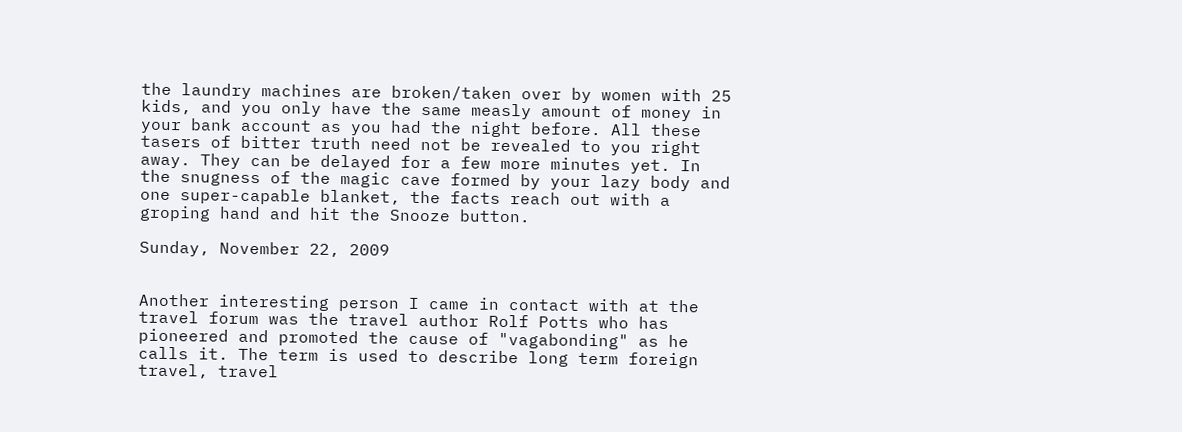the laundry machines are broken/taken over by women with 25 kids, and you only have the same measly amount of money in your bank account as you had the night before. All these tasers of bitter truth need not be revealed to you right away. They can be delayed for a few more minutes yet. In the snugness of the magic cave formed by your lazy body and one super-capable blanket, the facts reach out with a groping hand and hit the Snooze button.

Sunday, November 22, 2009


Another interesting person I came in contact with at the travel forum was the travel author Rolf Potts who has pioneered and promoted the cause of "vagabonding" as he calls it. The term is used to describe long term foreign travel, travel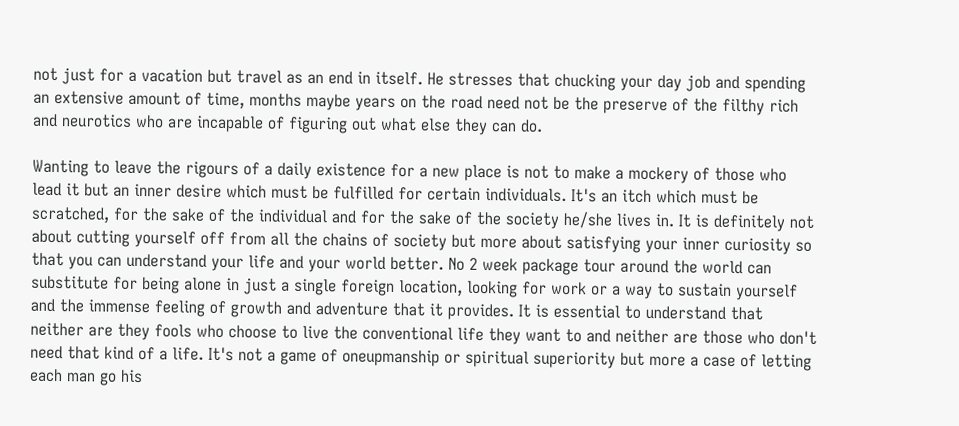not just for a vacation but travel as an end in itself. He stresses that chucking your day job and spending an extensive amount of time, months maybe years on the road need not be the preserve of the filthy rich and neurotics who are incapable of figuring out what else they can do.

Wanting to leave the rigours of a daily existence for a new place is not to make a mockery of those who lead it but an inner desire which must be fulfilled for certain individuals. It's an itch which must be scratched, for the sake of the individual and for the sake of the society he/she lives in. It is definitely not about cutting yourself off from all the chains of society but more about satisfying your inner curiosity so that you can understand your life and your world better. No 2 week package tour around the world can substitute for being alone in just a single foreign location, looking for work or a way to sustain yourself and the immense feeling of growth and adventure that it provides. It is essential to understand that neither are they fools who choose to live the conventional life they want to and neither are those who don't need that kind of a life. It's not a game of oneupmanship or spiritual superiority but more a case of letting each man go his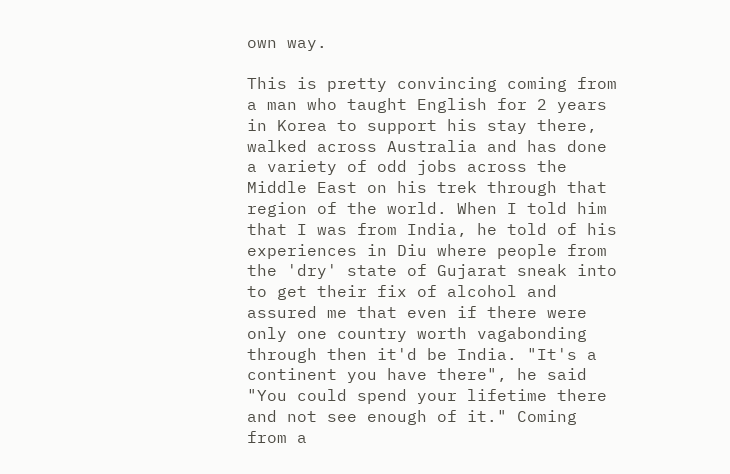own way.

This is pretty convincing coming from a man who taught English for 2 years in Korea to support his stay there, walked across Australia and has done a variety of odd jobs across the Middle East on his trek through that region of the world. When I told him that I was from India, he told of his experiences in Diu where people from the 'dry' state of Gujarat sneak into to get their fix of alcohol and assured me that even if there were only one country worth vagabonding through then it'd be India. "It's a continent you have there", he said "You could spend your lifetime there and not see enough of it." Coming from a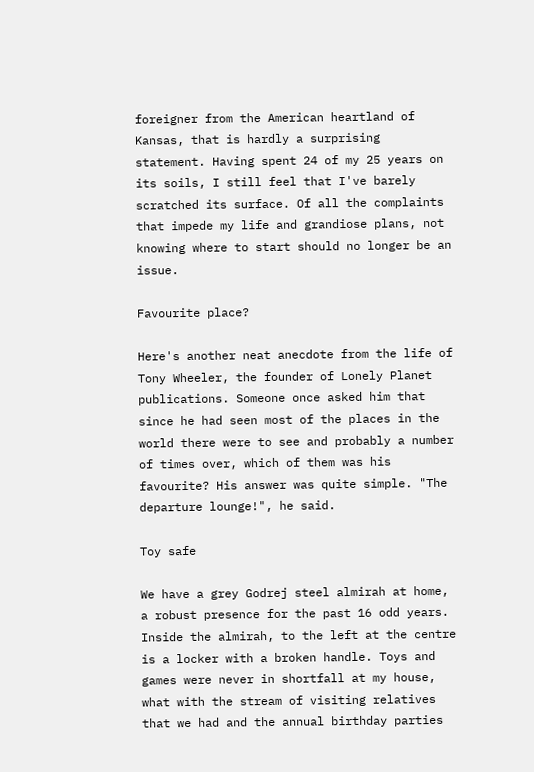foreigner from the American heartland of Kansas, that is hardly a surprising statement. Having spent 24 of my 25 years on its soils, I still feel that I've barely scratched its surface. Of all the complaints that impede my life and grandiose plans, not knowing where to start should no longer be an issue.

Favourite place?

Here's another neat anecdote from the life of Tony Wheeler, the founder of Lonely Planet publications. Someone once asked him that since he had seen most of the places in the world there were to see and probably a number of times over, which of them was his favourite? His answer was quite simple. "The departure lounge!", he said.

Toy safe

We have a grey Godrej steel almirah at home, a robust presence for the past 16 odd years. Inside the almirah, to the left at the centre is a locker with a broken handle. Toys and games were never in shortfall at my house, what with the stream of visiting relatives that we had and the annual birthday parties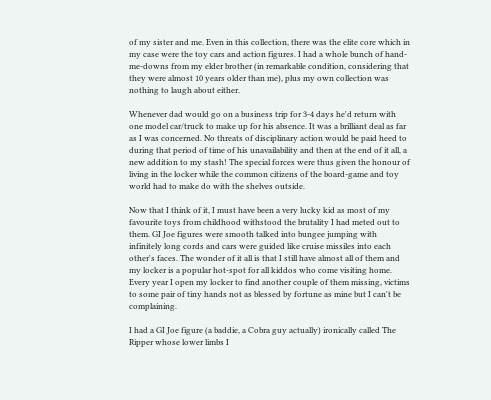of my sister and me. Even in this collection, there was the elite core which in my case were the toy cars and action figures. I had a whole bunch of hand-me-downs from my elder brother (in remarkable condition, considering that they were almost 10 years older than me), plus my own collection was nothing to laugh about either.

Whenever dad would go on a business trip for 3-4 days he'd return with one model car/truck to make up for his absence. It was a brilliant deal as far as I was concerned. No threats of disciplinary action would be paid heed to during that period of time of his unavailability and then at the end of it all, a new addition to my stash! The special forces were thus given the honour of living in the locker while the common citizens of the board-game and toy world had to make do with the shelves outside.

Now that I think of it, I must have been a very lucky kid as most of my favourite toys from childhood withstood the brutality I had meted out to them. GI Joe figures were smooth talked into bungee jumping with infinitely long cords and cars were guided like cruise missiles into each other's faces. The wonder of it all is that I still have almost all of them and my locker is a popular hot-spot for all kiddos who come visiting home. Every year I open my locker to find another couple of them missing, victims to some pair of tiny hands not as blessed by fortune as mine but I can't be complaining.

I had a GI Joe figure (a baddie, a Cobra guy actually) ironically called The Ripper whose lower limbs I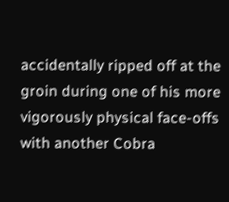accidentally ripped off at the groin during one of his more vigorously physical face-offs with another Cobra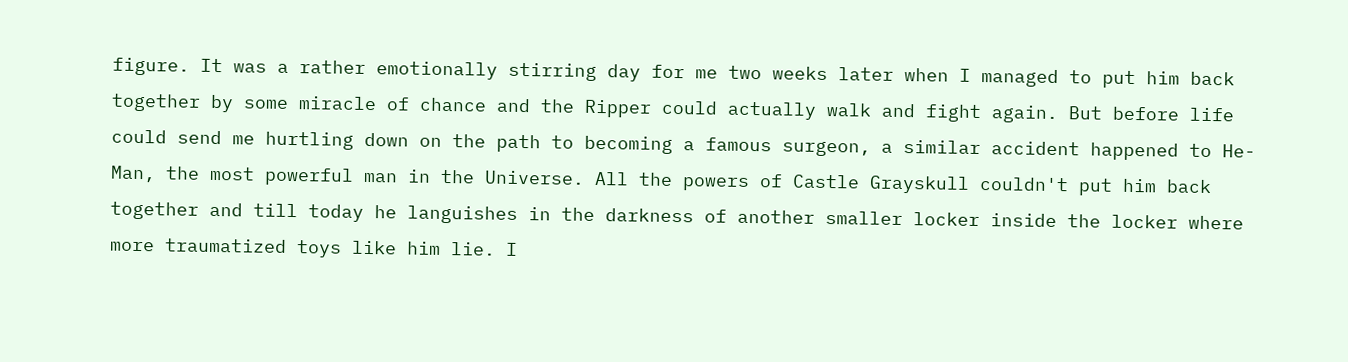figure. It was a rather emotionally stirring day for me two weeks later when I managed to put him back together by some miracle of chance and the Ripper could actually walk and fight again. But before life could send me hurtling down on the path to becoming a famous surgeon, a similar accident happened to He-Man, the most powerful man in the Universe. All the powers of Castle Grayskull couldn't put him back together and till today he languishes in the darkness of another smaller locker inside the locker where more traumatized toys like him lie. I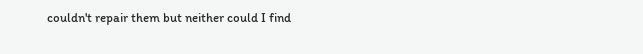couldn't repair them but neither could I find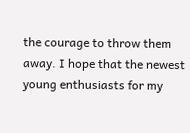the courage to throw them away. I hope that the newest young enthusiasts for my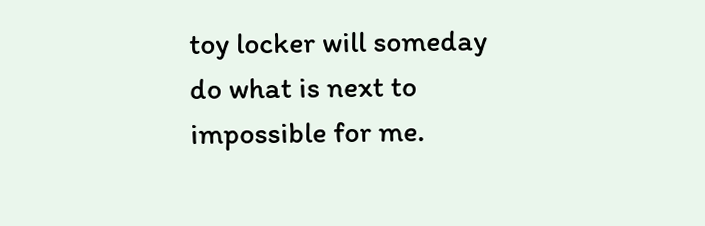toy locker will someday do what is next to impossible for me.